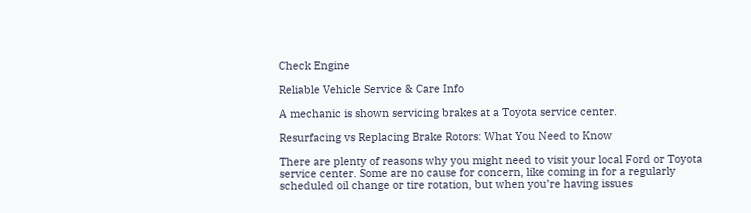Check Engine

Reliable Vehicle Service & Care Info

A mechanic is shown servicing brakes at a Toyota service center.

Resurfacing vs Replacing Brake Rotors: What You Need to Know

There are plenty of reasons why you might need to visit your local Ford or Toyota service center. Some are no cause for concern, like coming in for a regularly scheduled oil change or tire rotation, but when you’re having issues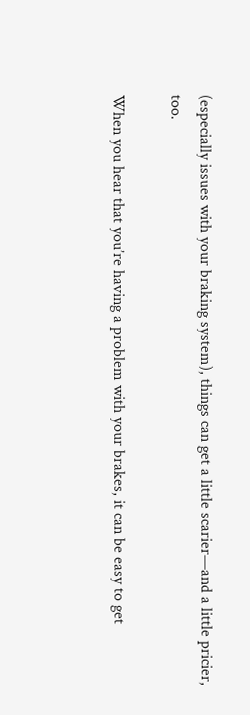(especially issues with your braking system), things can get a little scarier—and a little pricier, too.

When you hear that you’re having a problem with your brakes, it can be easy to get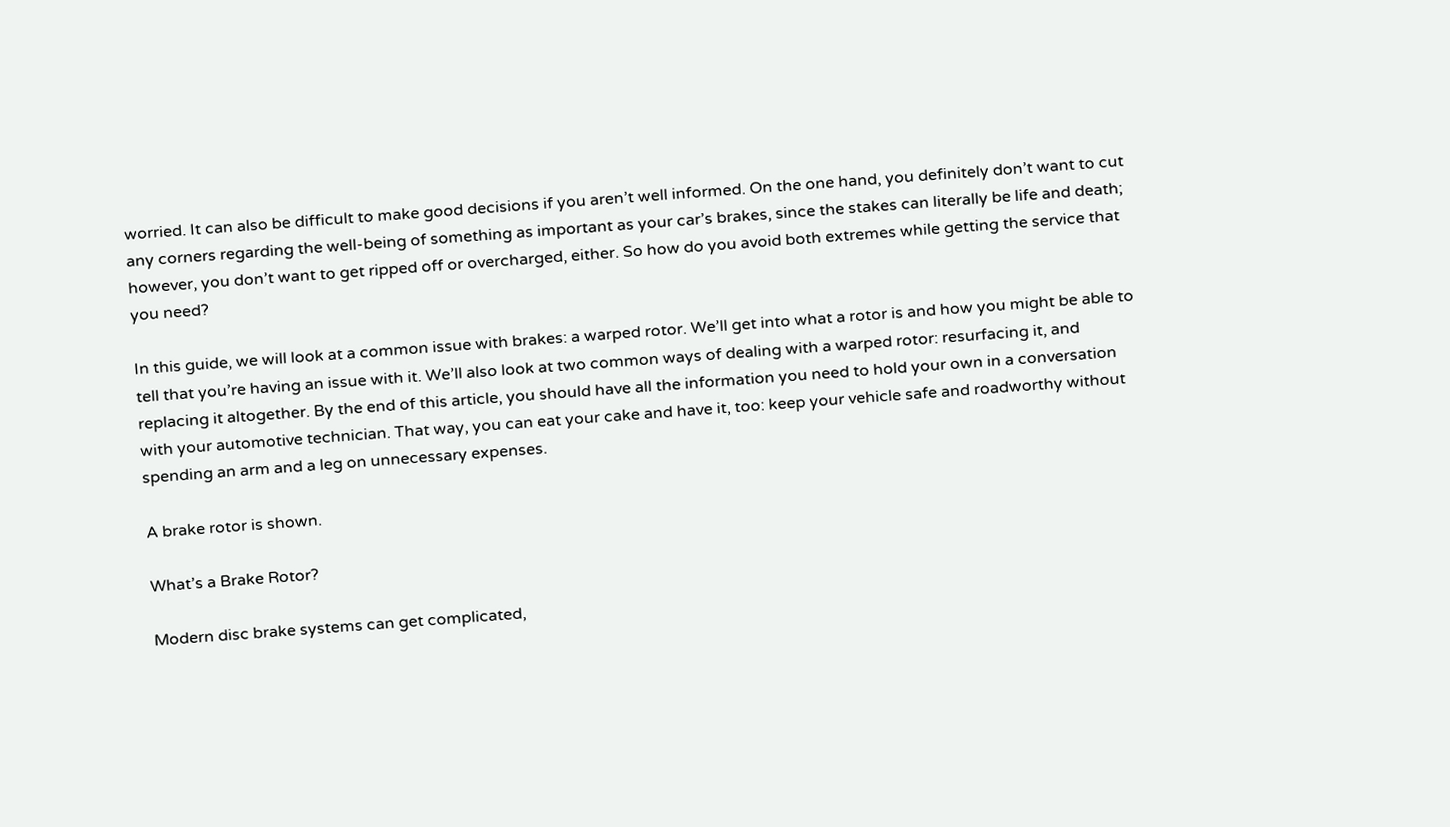worried. It can also be difficult to make good decisions if you aren’t well informed. On the one hand, you definitely don’t want to cut any corners regarding the well-being of something as important as your car’s brakes, since the stakes can literally be life and death; however, you don’t want to get ripped off or overcharged, either. So how do you avoid both extremes while getting the service that you need?

In this guide, we will look at a common issue with brakes: a warped rotor. We’ll get into what a rotor is and how you might be able to tell that you’re having an issue with it. We’ll also look at two common ways of dealing with a warped rotor: resurfacing it, and replacing it altogether. By the end of this article, you should have all the information you need to hold your own in a conversation with your automotive technician. That way, you can eat your cake and have it, too: keep your vehicle safe and roadworthy without spending an arm and a leg on unnecessary expenses.

A brake rotor is shown.

What’s a Brake Rotor?

Modern disc brake systems can get complicated,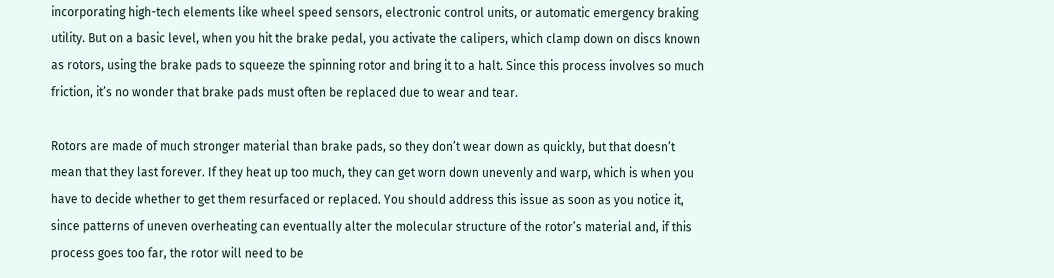incorporating high-tech elements like wheel speed sensors, electronic control units, or automatic emergency braking utility. But on a basic level, when you hit the brake pedal, you activate the calipers, which clamp down on discs known as rotors, using the brake pads to squeeze the spinning rotor and bring it to a halt. Since this process involves so much friction, it’s no wonder that brake pads must often be replaced due to wear and tear.

Rotors are made of much stronger material than brake pads, so they don’t wear down as quickly, but that doesn’t mean that they last forever. If they heat up too much, they can get worn down unevenly and warp, which is when you have to decide whether to get them resurfaced or replaced. You should address this issue as soon as you notice it, since patterns of uneven overheating can eventually alter the molecular structure of the rotor’s material and, if this process goes too far, the rotor will need to be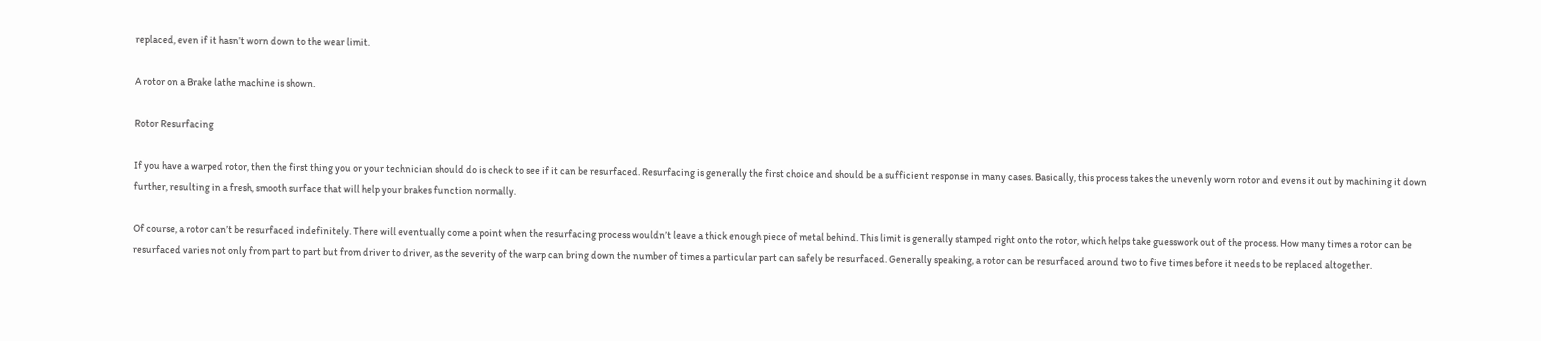replaced, even if it hasn’t worn down to the wear limit.

A rotor on a Brake lathe machine is shown.

Rotor Resurfacing

If you have a warped rotor, then the first thing you or your technician should do is check to see if it can be resurfaced. Resurfacing is generally the first choice and should be a sufficient response in many cases. Basically, this process takes the unevenly worn rotor and evens it out by machining it down further, resulting in a fresh, smooth surface that will help your brakes function normally.

Of course, a rotor can’t be resurfaced indefinitely. There will eventually come a point when the resurfacing process wouldn’t leave a thick enough piece of metal behind. This limit is generally stamped right onto the rotor, which helps take guesswork out of the process. How many times a rotor can be resurfaced varies not only from part to part but from driver to driver, as the severity of the warp can bring down the number of times a particular part can safely be resurfaced. Generally speaking, a rotor can be resurfaced around two to five times before it needs to be replaced altogether.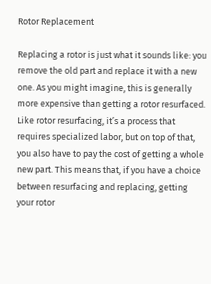Rotor Replacement

Replacing a rotor is just what it sounds like: you remove the old part and replace it with a new one. As you might imagine, this is generally more expensive than getting a rotor resurfaced. Like rotor resurfacing, it’s a process that requires specialized labor, but on top of that, you also have to pay the cost of getting a whole new part. This means that, if you have a choice between resurfacing and replacing, getting your rotor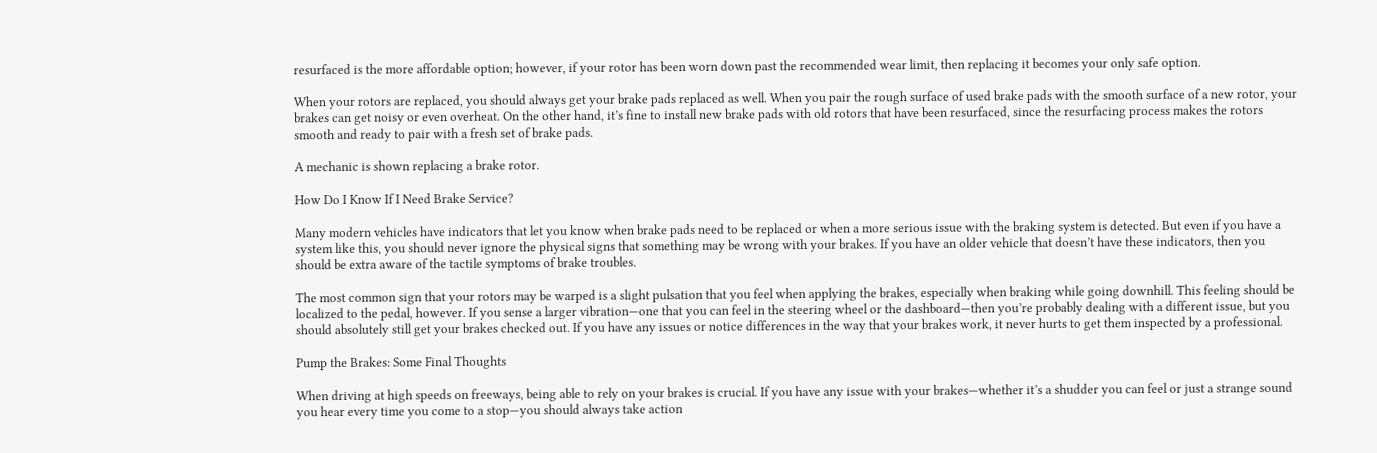resurfaced is the more affordable option; however, if your rotor has been worn down past the recommended wear limit, then replacing it becomes your only safe option.

When your rotors are replaced, you should always get your brake pads replaced as well. When you pair the rough surface of used brake pads with the smooth surface of a new rotor, your brakes can get noisy or even overheat. On the other hand, it’s fine to install new brake pads with old rotors that have been resurfaced, since the resurfacing process makes the rotors smooth and ready to pair with a fresh set of brake pads.

A mechanic is shown replacing a brake rotor.

How Do I Know If I Need Brake Service?

Many modern vehicles have indicators that let you know when brake pads need to be replaced or when a more serious issue with the braking system is detected. But even if you have a system like this, you should never ignore the physical signs that something may be wrong with your brakes. If you have an older vehicle that doesn’t have these indicators, then you should be extra aware of the tactile symptoms of brake troubles.

The most common sign that your rotors may be warped is a slight pulsation that you feel when applying the brakes, especially when braking while going downhill. This feeling should be localized to the pedal, however. If you sense a larger vibration—one that you can feel in the steering wheel or the dashboard—then you’re probably dealing with a different issue, but you should absolutely still get your brakes checked out. If you have any issues or notice differences in the way that your brakes work, it never hurts to get them inspected by a professional.

Pump the Brakes: Some Final Thoughts

When driving at high speeds on freeways, being able to rely on your brakes is crucial. If you have any issue with your brakes—whether it’s a shudder you can feel or just a strange sound you hear every time you come to a stop—you should always take action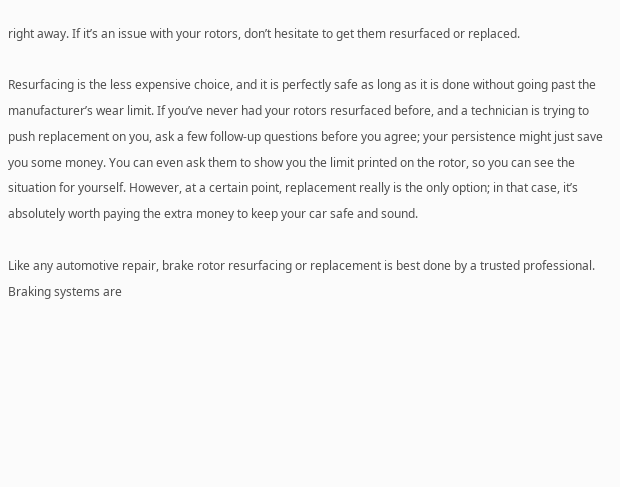right away. If it’s an issue with your rotors, don’t hesitate to get them resurfaced or replaced.

Resurfacing is the less expensive choice, and it is perfectly safe as long as it is done without going past the manufacturer’s wear limit. If you’ve never had your rotors resurfaced before, and a technician is trying to push replacement on you, ask a few follow-up questions before you agree; your persistence might just save you some money. You can even ask them to show you the limit printed on the rotor, so you can see the situation for yourself. However, at a certain point, replacement really is the only option; in that case, it’s absolutely worth paying the extra money to keep your car safe and sound.

Like any automotive repair, brake rotor resurfacing or replacement is best done by a trusted professional. Braking systems are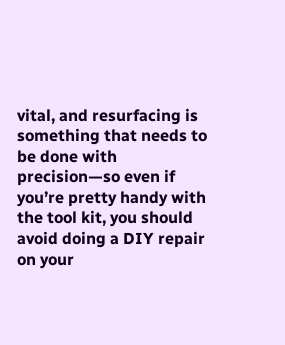vital, and resurfacing is something that needs to be done with precision—so even if you’re pretty handy with the tool kit, you should avoid doing a DIY repair on your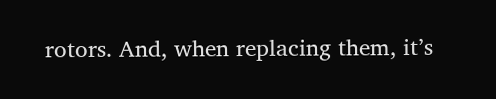rotors. And, when replacing them, it’s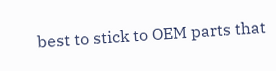best to stick to OEM parts that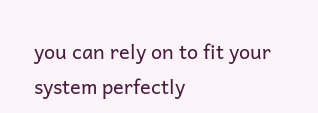you can rely on to fit your system perfectly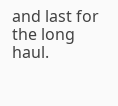and last for the long haul.